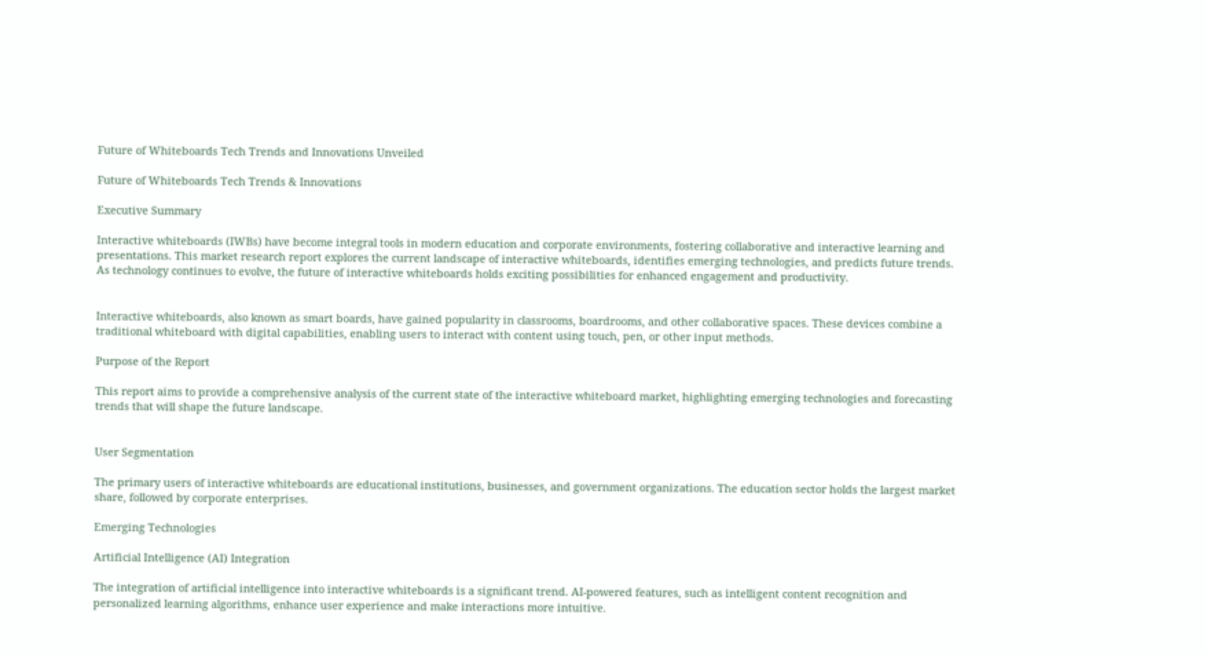Future of Whiteboards Tech Trends and Innovations Unveiled

Future of Whiteboards Tech Trends & Innovations

Executive Summary

Interactive whiteboards (IWBs) have become integral tools in modern education and corporate environments, fostering collaborative and interactive learning and presentations. This market research report explores the current landscape of interactive whiteboards, identifies emerging technologies, and predicts future trends. As technology continues to evolve, the future of interactive whiteboards holds exciting possibilities for enhanced engagement and productivity.


Interactive whiteboards, also known as smart boards, have gained popularity in classrooms, boardrooms, and other collaborative spaces. These devices combine a traditional whiteboard with digital capabilities, enabling users to interact with content using touch, pen, or other input methods.

Purpose of the Report

This report aims to provide a comprehensive analysis of the current state of the interactive whiteboard market, highlighting emerging technologies and forecasting trends that will shape the future landscape.


User Segmentation

The primary users of interactive whiteboards are educational institutions, businesses, and government organizations. The education sector holds the largest market share, followed by corporate enterprises.

Emerging Technologies

Artificial Intelligence (AI) Integration

The integration of artificial intelligence into interactive whiteboards is a significant trend. AI-powered features, such as intelligent content recognition and personalized learning algorithms, enhance user experience and make interactions more intuitive.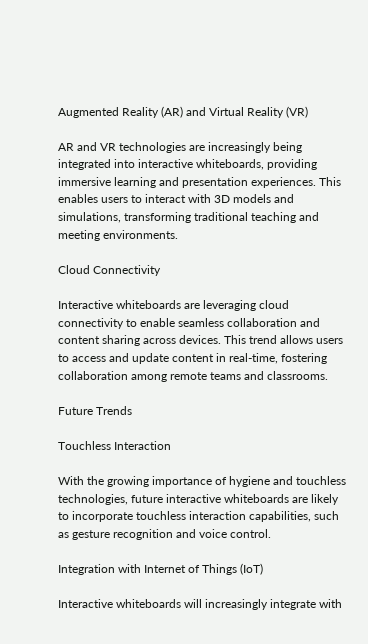Augmented Reality (AR) and Virtual Reality (VR)

AR and VR technologies are increasingly being integrated into interactive whiteboards, providing immersive learning and presentation experiences. This enables users to interact with 3D models and simulations, transforming traditional teaching and meeting environments.

Cloud Connectivity

Interactive whiteboards are leveraging cloud connectivity to enable seamless collaboration and content sharing across devices. This trend allows users to access and update content in real-time, fostering collaboration among remote teams and classrooms.

Future Trends

Touchless Interaction

With the growing importance of hygiene and touchless technologies, future interactive whiteboards are likely to incorporate touchless interaction capabilities, such as gesture recognition and voice control.

Integration with Internet of Things (IoT)

Interactive whiteboards will increasingly integrate with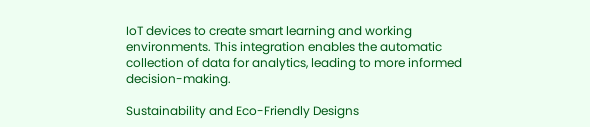IoT devices to create smart learning and working environments. This integration enables the automatic collection of data for analytics, leading to more informed decision-making.

Sustainability and Eco-Friendly Designs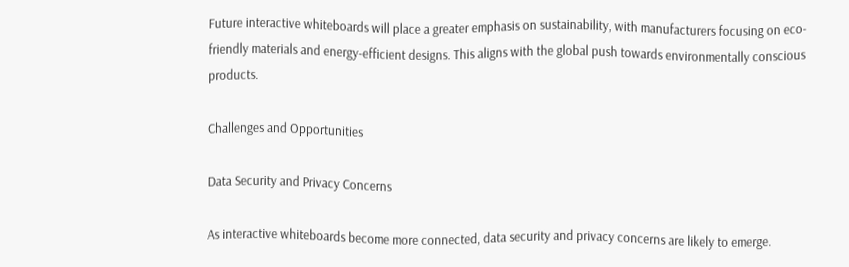Future interactive whiteboards will place a greater emphasis on sustainability, with manufacturers focusing on eco-friendly materials and energy-efficient designs. This aligns with the global push towards environmentally conscious products.

Challenges and Opportunities

Data Security and Privacy Concerns

As interactive whiteboards become more connected, data security and privacy concerns are likely to emerge.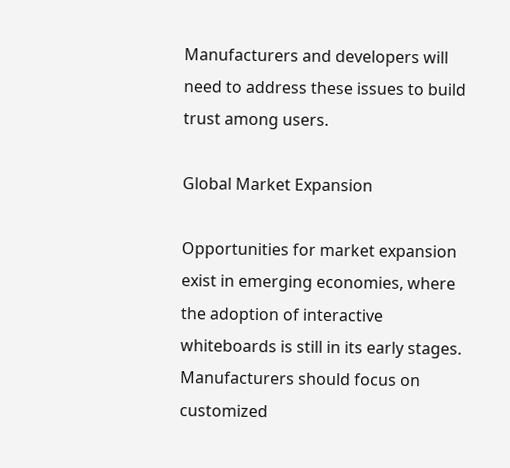Manufacturers and developers will need to address these issues to build trust among users.

Global Market Expansion

Opportunities for market expansion exist in emerging economies, where the adoption of interactive whiteboards is still in its early stages. Manufacturers should focus on customized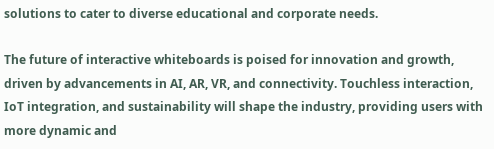solutions to cater to diverse educational and corporate needs.

The future of interactive whiteboards is poised for innovation and growth, driven by advancements in AI, AR, VR, and connectivity. Touchless interaction, IoT integration, and sustainability will shape the industry, providing users with more dynamic and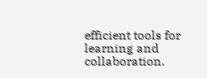efficient tools for learning and collaboration.